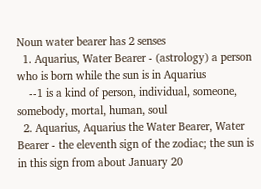Noun water bearer has 2 senses
  1. Aquarius, Water Bearer - (astrology) a person who is born while the sun is in Aquarius
    --1 is a kind of person, individual, someone, somebody, mortal, human, soul
  2. Aquarius, Aquarius the Water Bearer, Water Bearer - the eleventh sign of the zodiac; the sun is in this sign from about January 20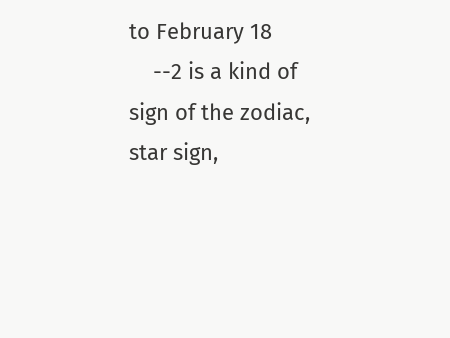to February 18
    --2 is a kind of sign of the zodiac, star sign,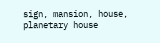sign, mansion, house, planetary house